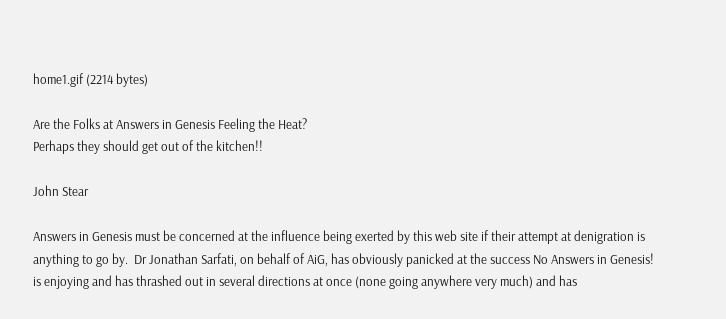home1.gif (2214 bytes)

Are the Folks at Answers in Genesis Feeling the Heat?
Perhaps they should get out of the kitchen!!

John Stear

Answers in Genesis must be concerned at the influence being exerted by this web site if their attempt at denigration is anything to go by.  Dr Jonathan Sarfati, on behalf of AiG, has obviously panicked at the success No Answers in Genesis! is enjoying and has thrashed out in several directions at once (none going anywhere very much) and has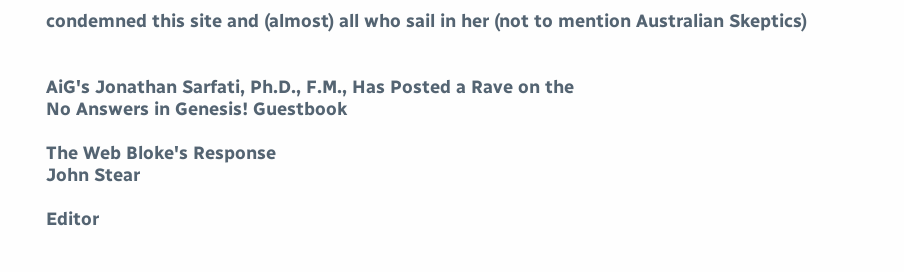condemned this site and (almost) all who sail in her (not to mention Australian Skeptics)


AiG's Jonathan Sarfati, Ph.D., F.M., Has Posted a Rave on the
No Answers in Genesis! Guestbook

The Web Bloke's Response
John Stear

Editor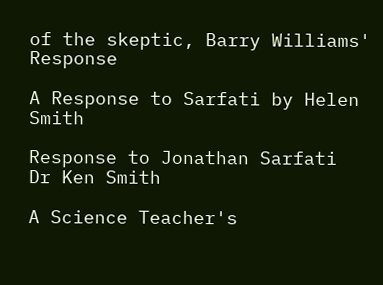of the skeptic, Barry Williams' Response

A Response to Sarfati by Helen Smith

Response to Jonathan Sarfati
Dr Ken Smith

A Science Teacher's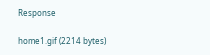Response

home1.gif (2214 bytes)